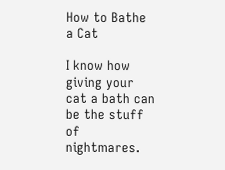How to Bathe a Cat

I know how giving your cat a bath can be the stuff of nightmares.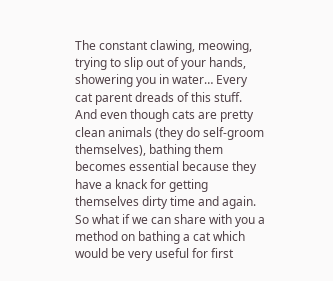The constant clawing, meowing, trying to slip out of your hands, showering you in water… Every cat parent dreads of this stuff. And even though cats are pretty clean animals (they do self-groom themselves), bathing them becomes essential because they have a knack for getting themselves dirty time and again. So what if we can share with you a method on bathing a cat which would be very useful for first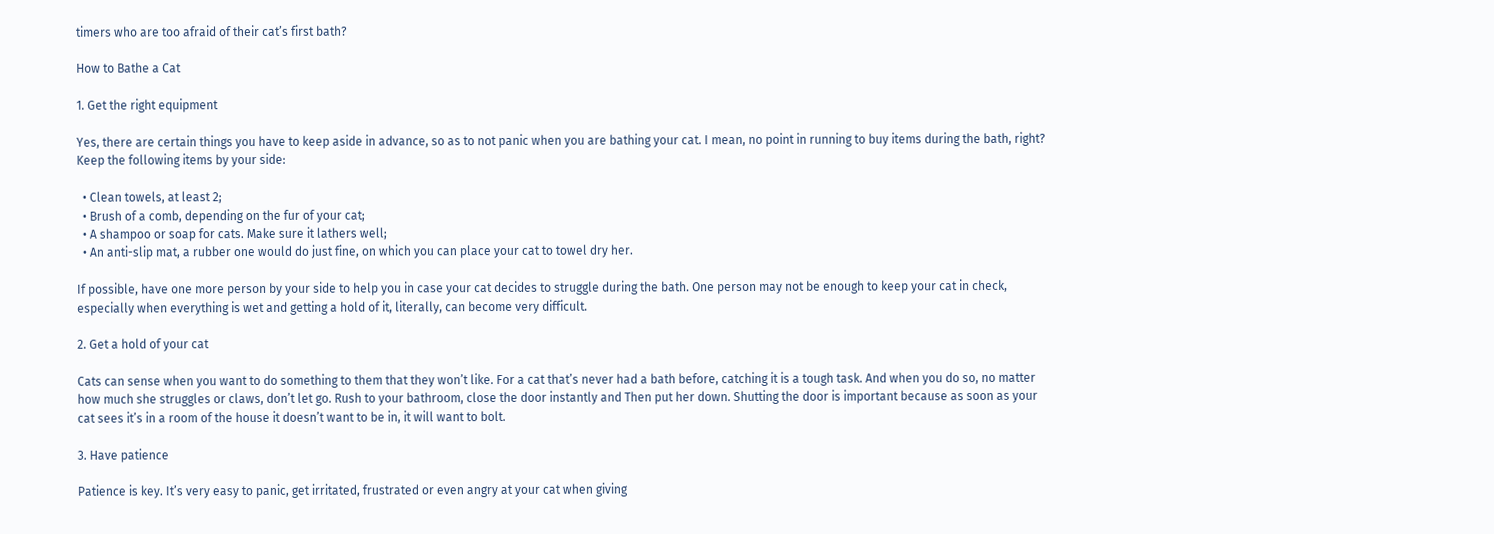timers who are too afraid of their cat’s first bath?

How to Bathe a Cat

1. Get the right equipment

Yes, there are certain things you have to keep aside in advance, so as to not panic when you are bathing your cat. I mean, no point in running to buy items during the bath, right? Keep the following items by your side:

  • Clean towels, at least 2;
  • Brush of a comb, depending on the fur of your cat;
  • A shampoo or soap for cats. Make sure it lathers well;
  • An anti-slip mat, a rubber one would do just fine, on which you can place your cat to towel dry her.

If possible, have one more person by your side to help you in case your cat decides to struggle during the bath. One person may not be enough to keep your cat in check, especially when everything is wet and getting a hold of it, literally, can become very difficult.

2. Get a hold of your cat

Cats can sense when you want to do something to them that they won’t like. For a cat that’s never had a bath before, catching it is a tough task. And when you do so, no matter how much she struggles or claws, don’t let go. Rush to your bathroom, close the door instantly and Then put her down. Shutting the door is important because as soon as your cat sees it’s in a room of the house it doesn’t want to be in, it will want to bolt.

3. Have patience

Patience is key. It’s very easy to panic, get irritated, frustrated or even angry at your cat when giving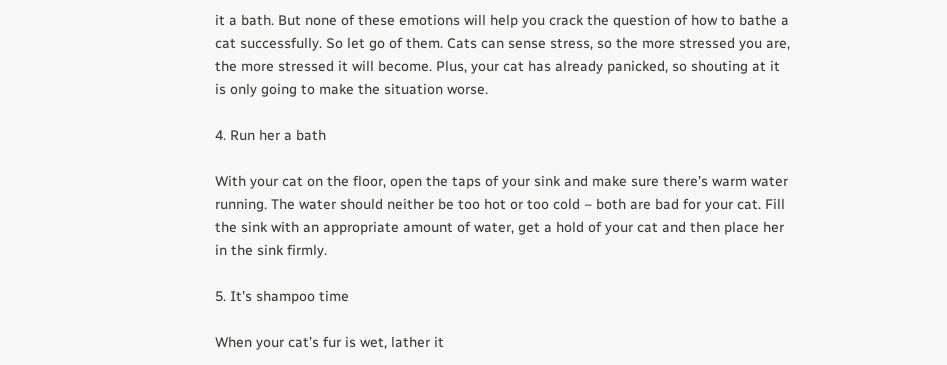it a bath. But none of these emotions will help you crack the question of how to bathe a cat successfully. So let go of them. Cats can sense stress, so the more stressed you are, the more stressed it will become. Plus, your cat has already panicked, so shouting at it is only going to make the situation worse.

4. Run her a bath

With your cat on the floor, open the taps of your sink and make sure there’s warm water running. The water should neither be too hot or too cold – both are bad for your cat. Fill the sink with an appropriate amount of water, get a hold of your cat and then place her in the sink firmly.

5. It's shampoo time

When your cat’s fur is wet, lather it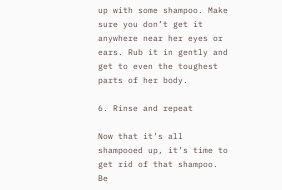up with some shampoo. Make sure you don’t get it anywhere near her eyes or ears. Rub it in gently and get to even the toughest parts of her body.

6. Rinse and repeat

Now that it’s all shampooed up, it’s time to get rid of that shampoo. Be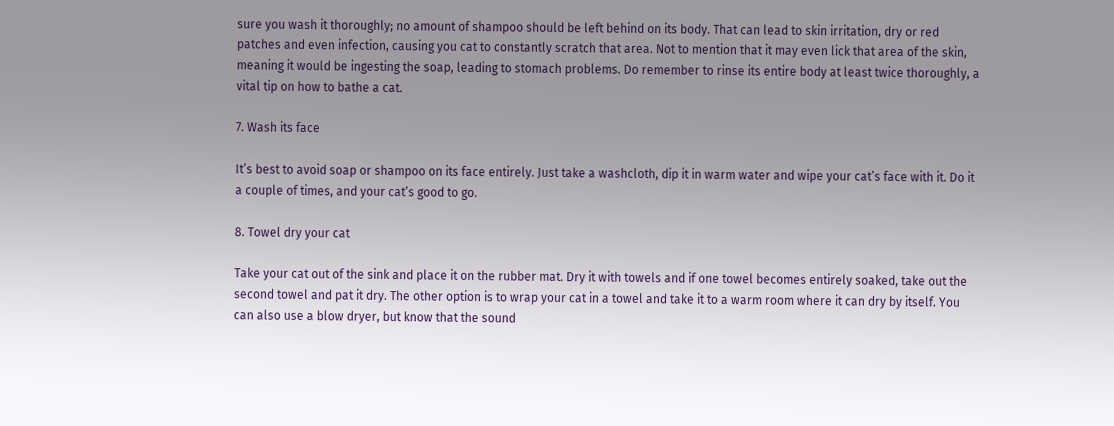sure you wash it thoroughly; no amount of shampoo should be left behind on its body. That can lead to skin irritation, dry or red patches and even infection, causing you cat to constantly scratch that area. Not to mention that it may even lick that area of the skin, meaning it would be ingesting the soap, leading to stomach problems. Do remember to rinse its entire body at least twice thoroughly, a vital tip on how to bathe a cat.

7. Wash its face

It’s best to avoid soap or shampoo on its face entirely. Just take a washcloth, dip it in warm water and wipe your cat’s face with it. Do it a couple of times, and your cat’s good to go.

8. Towel dry your cat

Take your cat out of the sink and place it on the rubber mat. Dry it with towels and if one towel becomes entirely soaked, take out the second towel and pat it dry. The other option is to wrap your cat in a towel and take it to a warm room where it can dry by itself. You can also use a blow dryer, but know that the sound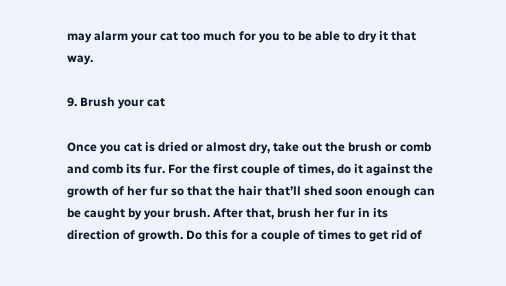may alarm your cat too much for you to be able to dry it that way.

9. Brush your cat

Once you cat is dried or almost dry, take out the brush or comb and comb its fur. For the first couple of times, do it against the growth of her fur so that the hair that’ll shed soon enough can be caught by your brush. After that, brush her fur in its direction of growth. Do this for a couple of times to get rid of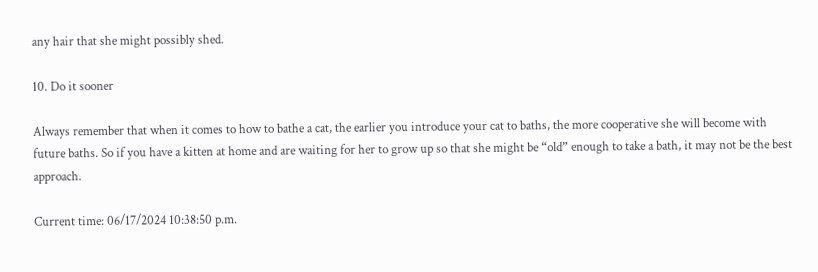any hair that she might possibly shed.

10. Do it sooner

Always remember that when it comes to how to bathe a cat, the earlier you introduce your cat to baths, the more cooperative she will become with future baths. So if you have a kitten at home and are waiting for her to grow up so that she might be “old” enough to take a bath, it may not be the best approach.

Current time: 06/17/2024 10:38:50 p.m.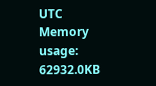UTC Memory usage: 62932.0KB